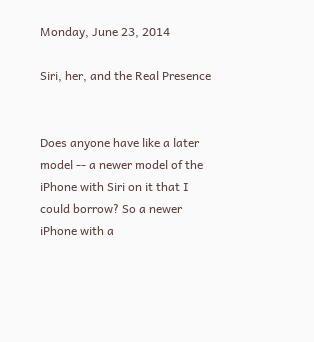Monday, June 23, 2014

Siri, her, and the Real Presence


Does anyone have like a later model -- a newer model of the iPhone with Siri on it that I could borrow? So a newer iPhone with a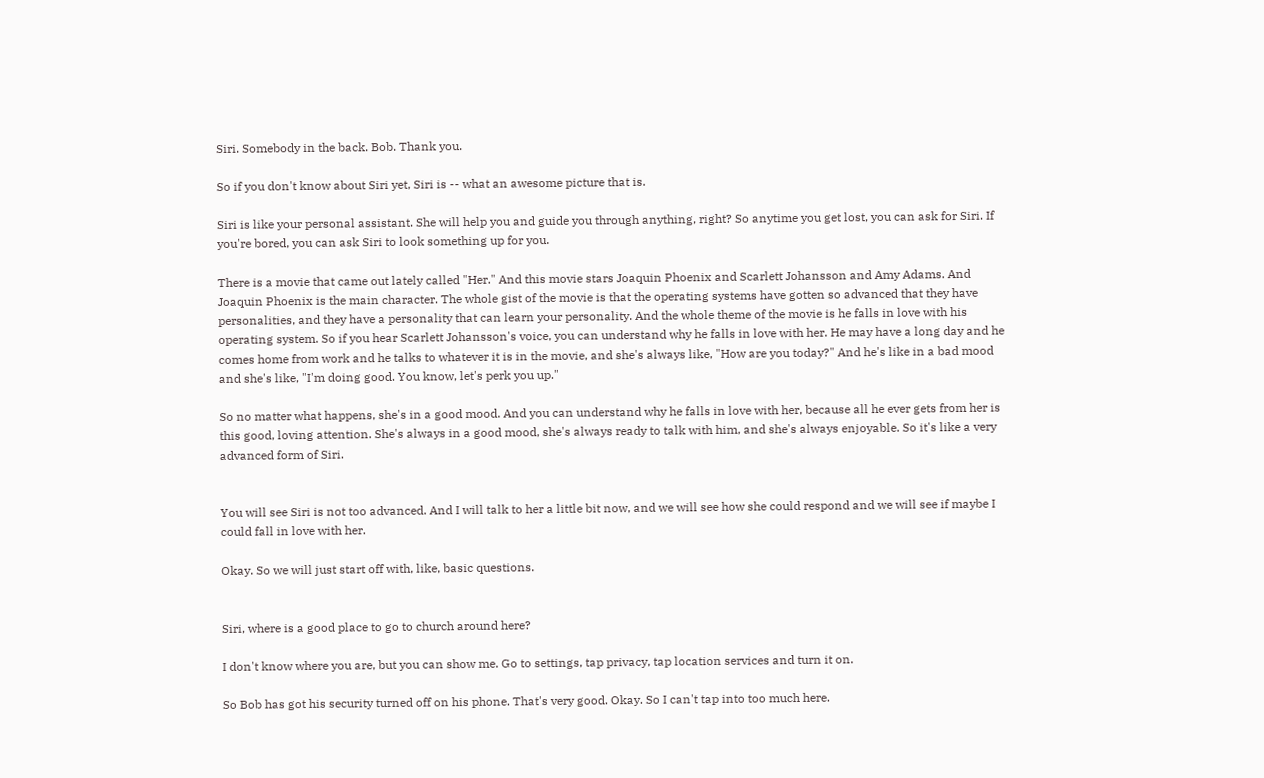Siri. Somebody in the back. Bob. Thank you.

So if you don't know about Siri yet, Siri is -- what an awesome picture that is.

Siri is like your personal assistant. She will help you and guide you through anything, right? So anytime you get lost, you can ask for Siri. If you're bored, you can ask Siri to look something up for you.

There is a movie that came out lately called "Her." And this movie stars Joaquin Phoenix and Scarlett Johansson and Amy Adams. And Joaquin Phoenix is the main character. The whole gist of the movie is that the operating systems have gotten so advanced that they have personalities, and they have a personality that can learn your personality. And the whole theme of the movie is he falls in love with his operating system. So if you hear Scarlett Johansson's voice, you can understand why he falls in love with her. He may have a long day and he comes home from work and he talks to whatever it is in the movie, and she's always like, "How are you today?" And he's like in a bad mood and she's like, "I'm doing good. You know, let's perk you up."

So no matter what happens, she's in a good mood. And you can understand why he falls in love with her, because all he ever gets from her is this good, loving attention. She's always in a good mood, she's always ready to talk with him, and she's always enjoyable. So it's like a very advanced form of Siri.


You will see Siri is not too advanced. And I will talk to her a little bit now, and we will see how she could respond and we will see if maybe I could fall in love with her.

Okay. So we will just start off with, like, basic questions.


Siri, where is a good place to go to church around here?

I don't know where you are, but you can show me. Go to settings, tap privacy, tap location services and turn it on.

So Bob has got his security turned off on his phone. That's very good. Okay. So I can't tap into too much here.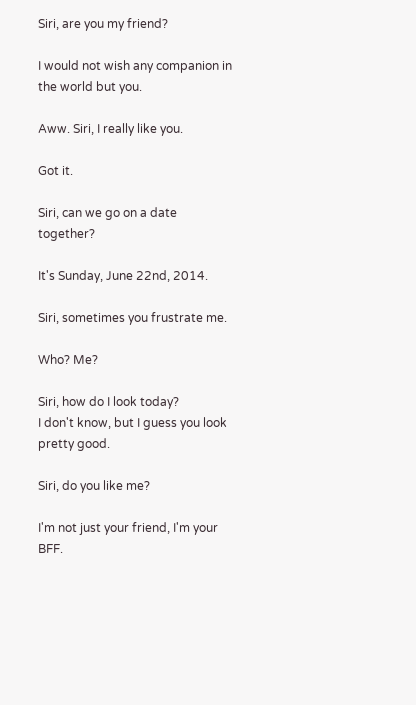Siri, are you my friend?

I would not wish any companion in the world but you.

Aww. Siri, I really like you.

Got it.

Siri, can we go on a date together?

It's Sunday, June 22nd, 2014.

Siri, sometimes you frustrate me.

Who? Me?

Siri, how do I look today?
I don't know, but I guess you look pretty good.

Siri, do you like me?

I'm not just your friend, I'm your BFF.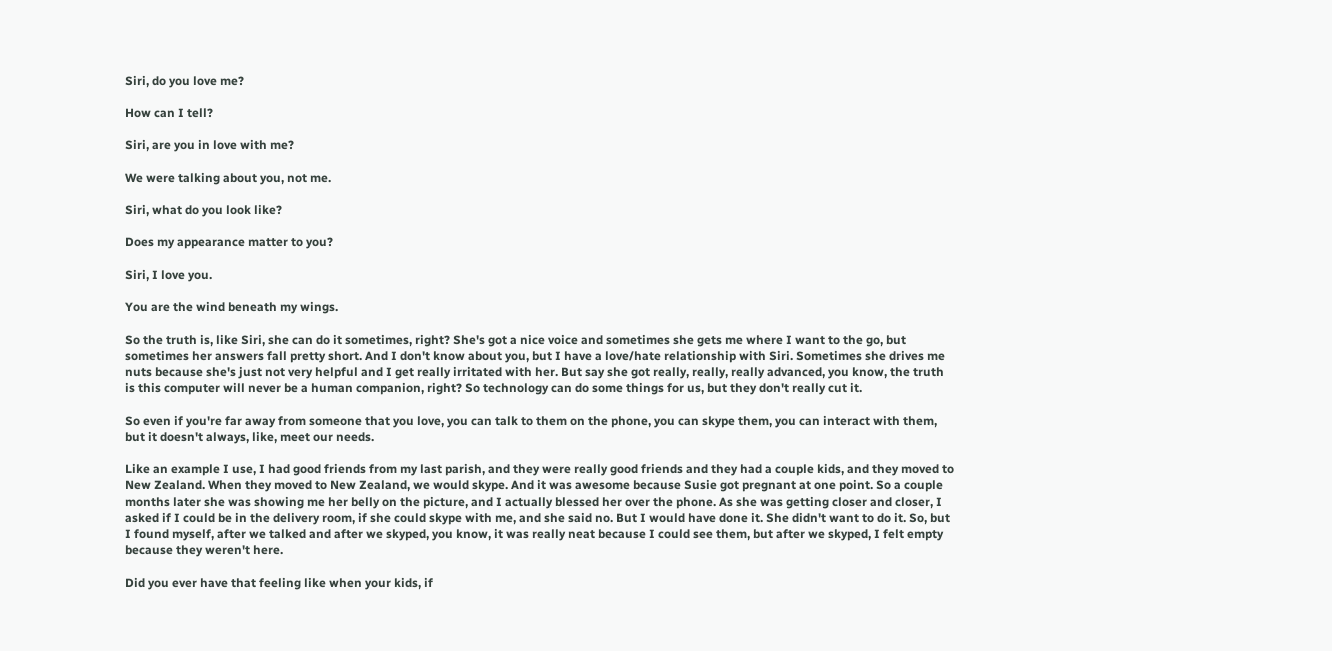Siri, do you love me?

How can I tell?

Siri, are you in love with me?

We were talking about you, not me.

Siri, what do you look like?

Does my appearance matter to you?

Siri, I love you.

You are the wind beneath my wings.

So the truth is, like Siri, she can do it sometimes, right? She's got a nice voice and sometimes she gets me where I want to the go, but sometimes her answers fall pretty short. And I don't know about you, but I have a love/hate relationship with Siri. Sometimes she drives me nuts because she's just not very helpful and I get really irritated with her. But say she got really, really, really advanced, you know, the truth is this computer will never be a human companion, right? So technology can do some things for us, but they don't really cut it.

So even if you're far away from someone that you love, you can talk to them on the phone, you can skype them, you can interact with them, but it doesn't always, like, meet our needs.

Like an example I use, I had good friends from my last parish, and they were really good friends and they had a couple kids, and they moved to New Zealand. When they moved to New Zealand, we would skype. And it was awesome because Susie got pregnant at one point. So a couple months later she was showing me her belly on the picture, and I actually blessed her over the phone. As she was getting closer and closer, I asked if I could be in the delivery room, if she could skype with me, and she said no. But I would have done it. She didn't want to do it. So, but I found myself, after we talked and after we skyped, you know, it was really neat because I could see them, but after we skyped, I felt empty because they weren't here.

Did you ever have that feeling like when your kids, if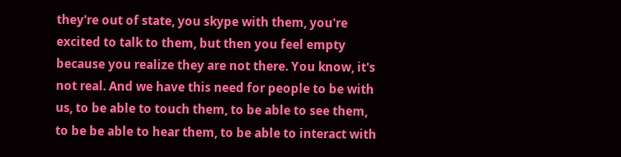they're out of state, you skype with them, you're excited to talk to them, but then you feel empty because you realize they are not there. You know, it's not real. And we have this need for people to be with us, to be able to touch them, to be able to see them, to be be able to hear them, to be able to interact with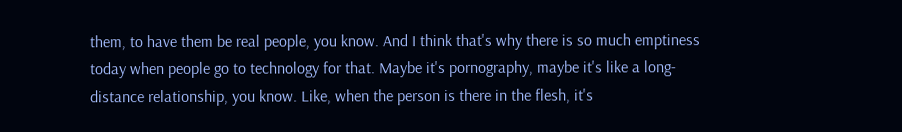them, to have them be real people, you know. And I think that's why there is so much emptiness today when people go to technology for that. Maybe it's pornography, maybe it's like a long-distance relationship, you know. Like, when the person is there in the flesh, it's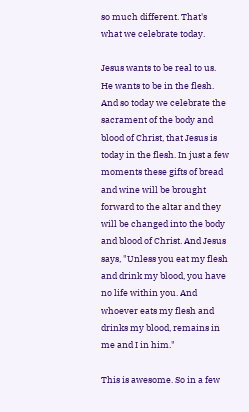so much different. That's what we celebrate today.

Jesus wants to be real to us. He wants to be in the flesh. And so today we celebrate the sacrament of the body and blood of Christ, that Jesus is today in the flesh. In just a few moments these gifts of bread and wine will be brought forward to the altar and they will be changed into the body and blood of Christ. And Jesus says, "Unless you eat my flesh and drink my blood, you have no life within you. And whoever eats my flesh and drinks my blood, remains in me and I in him."

This is awesome. So in a few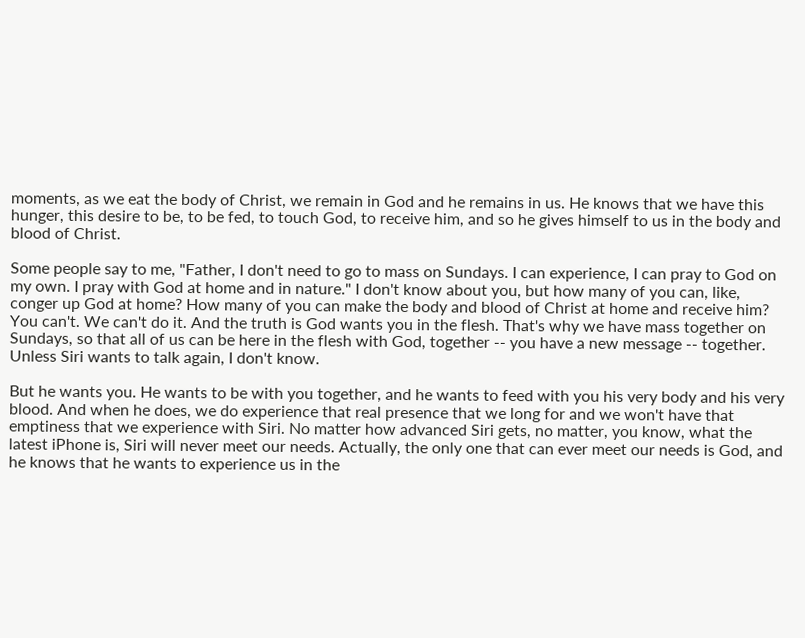moments, as we eat the body of Christ, we remain in God and he remains in us. He knows that we have this hunger, this desire to be, to be fed, to touch God, to receive him, and so he gives himself to us in the body and blood of Christ.

Some people say to me, "Father, I don't need to go to mass on Sundays. I can experience, I can pray to God on my own. I pray with God at home and in nature." I don't know about you, but how many of you can, like, conger up God at home? How many of you can make the body and blood of Christ at home and receive him? You can't. We can't do it. And the truth is God wants you in the flesh. That's why we have mass together on Sundays, so that all of us can be here in the flesh with God, together -- you have a new message -- together. Unless Siri wants to talk again, I don't know.

But he wants you. He wants to be with you together, and he wants to feed with you his very body and his very blood. And when he does, we do experience that real presence that we long for and we won't have that emptiness that we experience with Siri. No matter how advanced Siri gets, no matter, you know, what the latest iPhone is, Siri will never meet our needs. Actually, the only one that can ever meet our needs is God, and he knows that he wants to experience us in the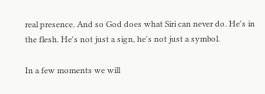real presence. And so God does what Siri can never do. He's in the flesh. He's not just a sign, he's not just a symbol.

In a few moments we will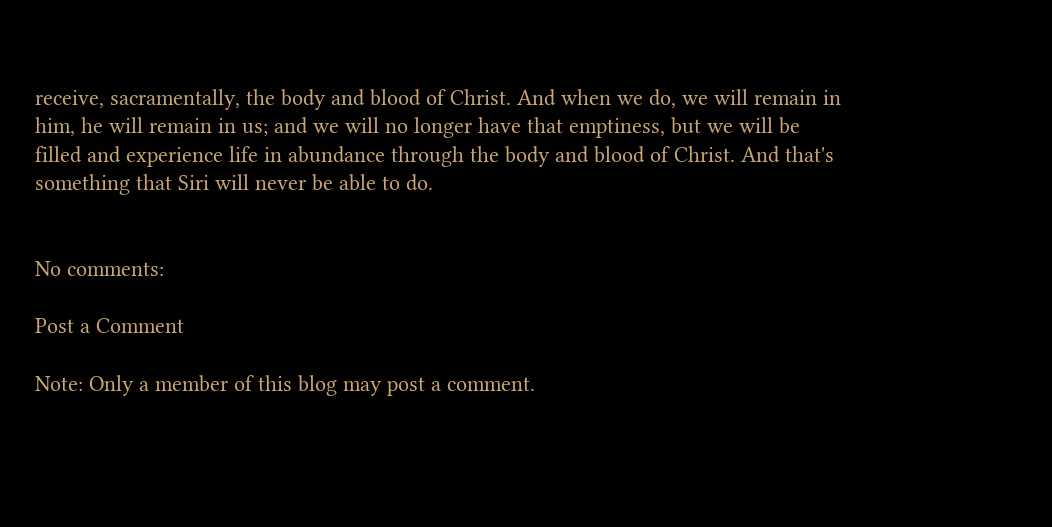receive, sacramentally, the body and blood of Christ. And when we do, we will remain in him, he will remain in us; and we will no longer have that emptiness, but we will be filled and experience life in abundance through the body and blood of Christ. And that's something that Siri will never be able to do.


No comments:

Post a Comment

Note: Only a member of this blog may post a comment.